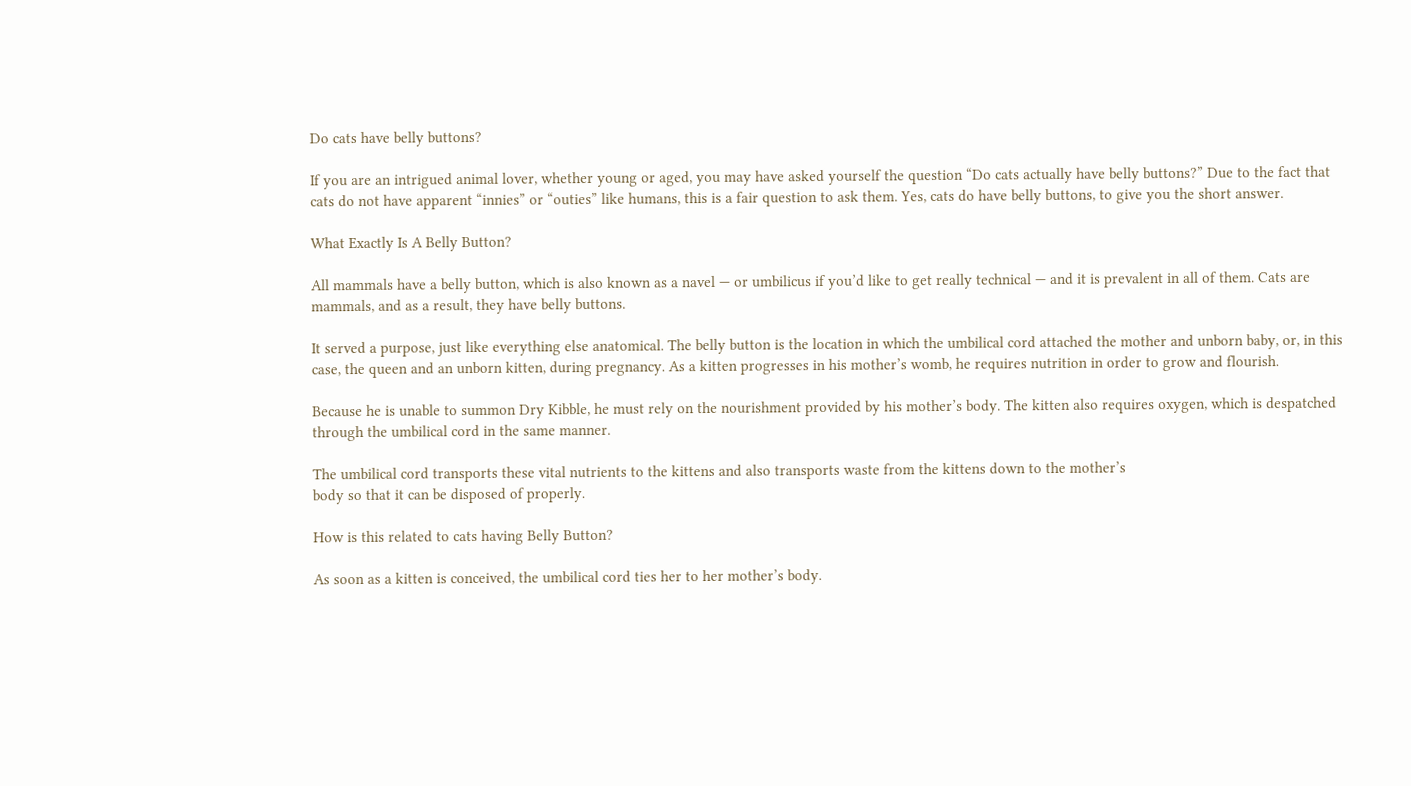Do cats have belly buttons?

If you are an intrigued animal lover, whether young or aged, you may have asked yourself the question “Do cats actually have belly buttons?” Due to the fact that cats do not have apparent “innies” or “outies” like humans, this is a fair question to ask them. Yes, cats do have belly buttons, to give you the short answer.

What Exactly Is A Belly Button?

All mammals have a belly button, which is also known as a navel — or umbilicus if you’d like to get really technical — and it is prevalent in all of them. Cats are mammals, and as a result, they have belly buttons.

It served a purpose, just like everything else anatomical. The belly button is the location in which the umbilical cord attached the mother and unborn baby, or, in this case, the queen and an unborn kitten, during pregnancy. As a kitten progresses in his mother’s womb, he requires nutrition in order to grow and flourish.

Because he is unable to summon Dry Kibble, he must rely on the nourishment provided by his mother’s body. The kitten also requires oxygen, which is despatched through the umbilical cord in the same manner.

The umbilical cord transports these vital nutrients to the kittens and also transports waste from the kittens down to the mother’s
body so that it can be disposed of properly.

How is this related to cats having Belly Button?

As soon as a kitten is conceived, the umbilical cord ties her to her mother’s body.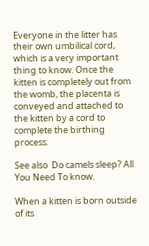Everyone in the litter has their own umbilical cord, which is a very important thing to know. Once the kitten is completely out from the womb, the placenta is conveyed and attached to the kitten by a cord to complete the birthing process.

See also  Do camels sleep? All You Need To know.

When a kitten is born outside of its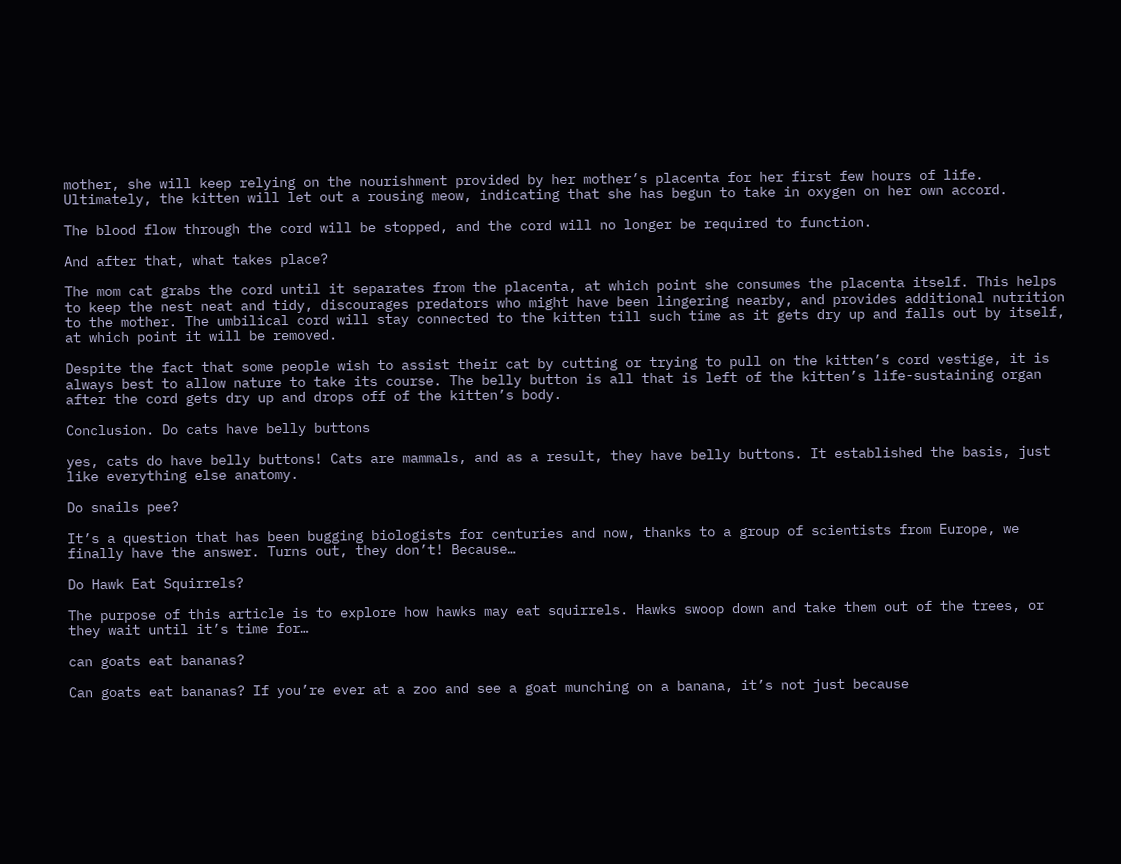mother, she will keep relying on the nourishment provided by her mother’s placenta for her first few hours of life. Ultimately, the kitten will let out a rousing meow, indicating that she has begun to take in oxygen on her own accord.

The blood flow through the cord will be stopped, and the cord will no longer be required to function.

And after that, what takes place?

The mom cat grabs the cord until it separates from the placenta, at which point she consumes the placenta itself. This helps to keep the nest neat and tidy, discourages predators who might have been lingering nearby, and provides additional nutrition to the mother. The umbilical cord will stay connected to the kitten till such time as it gets dry up and falls out by itself, at which point it will be removed.

Despite the fact that some people wish to assist their cat by cutting or trying to pull on the kitten’s cord vestige, it is always best to allow nature to take its course. The belly button is all that is left of the kitten’s life-sustaining organ after the cord gets dry up and drops off of the kitten’s body.

Conclusion. Do cats have belly buttons

yes, cats do have belly buttons! Cats are mammals, and as a result, they have belly buttons. It established the basis, just like everything else anatomy.

Do snails pee?

It’s a question that has been bugging biologists for centuries and now, thanks to a group of scientists from Europe, we finally have the answer. Turns out, they don’t! Because…

Do Hawk Eat Squirrels?

The purpose of this article is to explore how hawks may eat squirrels. Hawks swoop down and take them out of the trees, or they wait until it’s time for…

can goats eat bananas?

Can goats eat bananas? If you’re ever at a zoo and see a goat munching on a banana, it’s not just because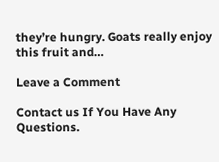they’re hungry. Goats really enjoy this fruit and…

Leave a Comment

Contact us If You Have Any Questions.